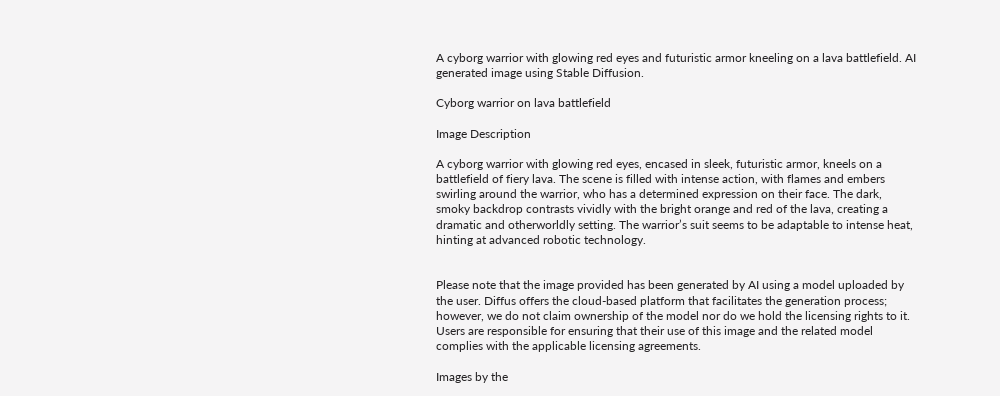A cyborg warrior with glowing red eyes and futuristic armor kneeling on a lava battlefield. AI generated image using Stable Diffusion.

Cyborg warrior on lava battlefield

Image Description

A cyborg warrior with glowing red eyes, encased in sleek, futuristic armor, kneels on a battlefield of fiery lava. The scene is filled with intense action, with flames and embers swirling around the warrior, who has a determined expression on their face. The dark, smoky backdrop contrasts vividly with the bright orange and red of the lava, creating a dramatic and otherworldly setting. The warrior’s suit seems to be adaptable to intense heat, hinting at advanced robotic technology.


Please note that the image provided has been generated by AI using a model uploaded by the user. Diffus offers the cloud-based platform that facilitates the generation process; however, we do not claim ownership of the model nor do we hold the licensing rights to it. Users are responsible for ensuring that their use of this image and the related model complies with the applicable licensing agreements.

Images by the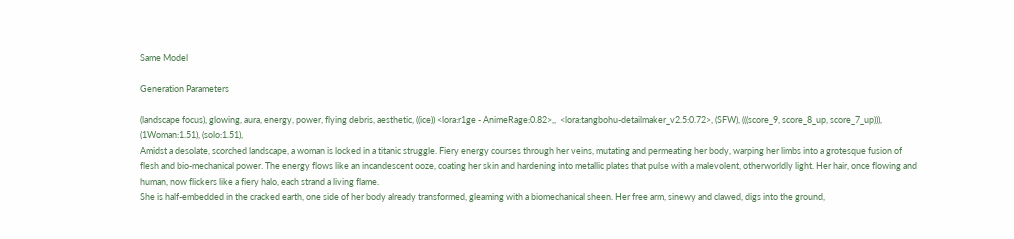Same Model

Generation Parameters

(landscape focus), glowing, aura, energy, power, flying debris, aesthetic, ((ice)) <lora:r1ge - AnimeRage:0.82>,,  <lora:tangbohu-detailmaker_v2.5:0.72>, (SFW), (((score_9, score_8_up, score_7_up))), (1Woman:1.51), (solo:1.51),
Amidst a desolate, scorched landscape, a woman is locked in a titanic struggle. Fiery energy courses through her veins, mutating and permeating her body, warping her limbs into a grotesque fusion of flesh and bio-mechanical power. The energy flows like an incandescent ooze, coating her skin and hardening into metallic plates that pulse with a malevolent, otherworldly light. Her hair, once flowing and human, now flickers like a fiery halo, each strand a living flame.
She is half-embedded in the cracked earth, one side of her body already transformed, gleaming with a biomechanical sheen. Her free arm, sinewy and clawed, digs into the ground,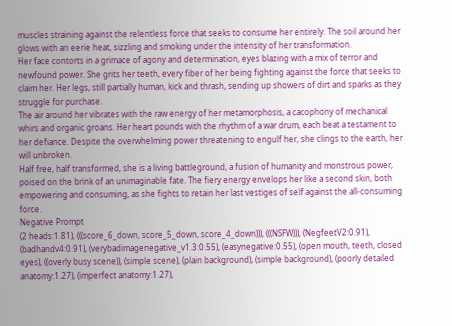muscles straining against the relentless force that seeks to consume her entirely. The soil around her glows with an eerie heat, sizzling and smoking under the intensity of her transformation.
Her face contorts in a grimace of agony and determination, eyes blazing with a mix of terror and newfound power. She grits her teeth, every fiber of her being fighting against the force that seeks to claim her. Her legs, still partially human, kick and thrash, sending up showers of dirt and sparks as they struggle for purchase.
The air around her vibrates with the raw energy of her metamorphosis, a cacophony of mechanical whirs and organic groans. Her heart pounds with the rhythm of a war drum, each beat a testament to her defiance. Despite the overwhelming power threatening to engulf her, she clings to the earth, her will unbroken.
Half free, half transformed, she is a living battleground, a fusion of humanity and monstrous power, poised on the brink of an unimaginable fate. The fiery energy envelops her like a second skin, both empowering and consuming, as she fights to retain her last vestiges of self against the all-consuming force.
Negative Prompt
(2 heads:1.81), (((score_6_down, score_5_down, score_4_down))), (((NSFW))), (NegfeetV2:0.91), (badhandv4:0.91), (verybadimagenegative_v1.3:0.55), (easynegative:0.55), (open mouth, teeth, closed eyes), ((overly busy scene)), (simple scene), (plain background), (simple background), (poorly detailed anatomy:1.27), (imperfect anatomy:1.27),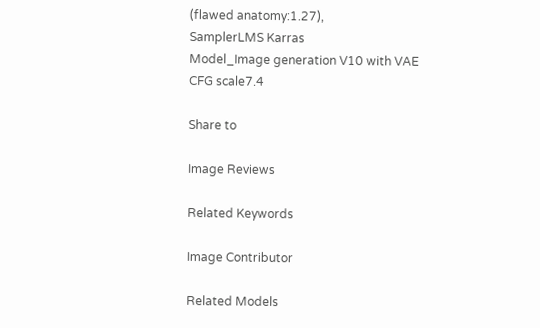(flawed anatomy:1.27),
SamplerLMS Karras
Model_Image generation V10 with VAE
CFG scale7.4

Share to

Image Reviews

Related Keywords

Image Contributor

Related Models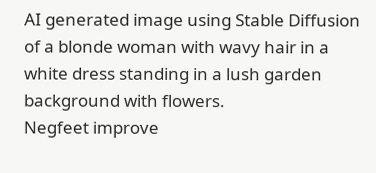AI generated image using Stable Diffusion of a blonde woman with wavy hair in a white dress standing in a lush garden background with flowers.
Negfeet improve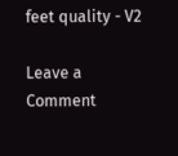feet quality - V2

Leave a Comment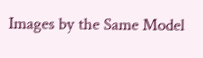Images by the Same Model